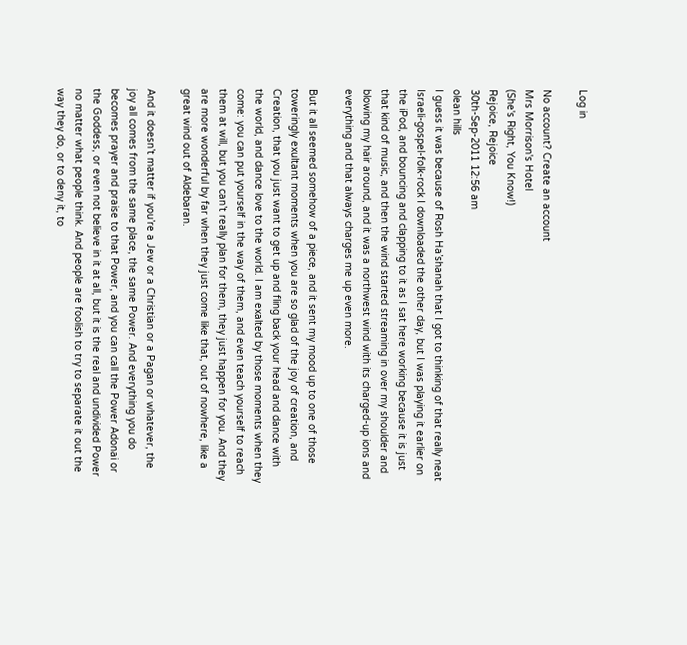Log in

No account? Create an account
Mrs Morrison's Hotel
(She's Right, You Know!)
Rejoice, Rejoice
30th-Sep-2011 12:56 am
olean hills
I guess it was because of Rosh Ha’shanah that I got to thinking of that really neat Israeli-gospel-folk-rock I downloaded the other day, but I was playing it earlier on the iPod, and bouncing and clapping to it as I sat here working because it is just that kind of music, and then the wind started streaming in over my shoulder and blowing my hair around, and it was a northwest wind with its charged-up ions and everything and that always charges me up even more.

But it all seemed somehow of a piece, and it sent my mood up to one of those toweringly exultant moments when you are so glad of the joy of creation, and Creation, that you just want to get up and fling back your head and dance with the world, and dance love to the world. I am exalted by those moments when they come: you can put yourself in the way of them, and even teach yourself to reach them at will, but you can’t really plan for them, they just happen for you. And they are more wonderful by far when they just come like that, out of nowhere, like a great wind out of Aldebaran.

And it doesn’t matter if you’re a Jew or a Christian or a Pagan or whatever, the joy all comes from the same place, the same Power. And everything you do becomes prayer and praise to that Power, and you can call the Power Adonai or the Goddess, or even not believe in it at all, but it is the real and undivided Power no matter what people think. And people are foolish to try to separate it out the way they do, or to deny it, to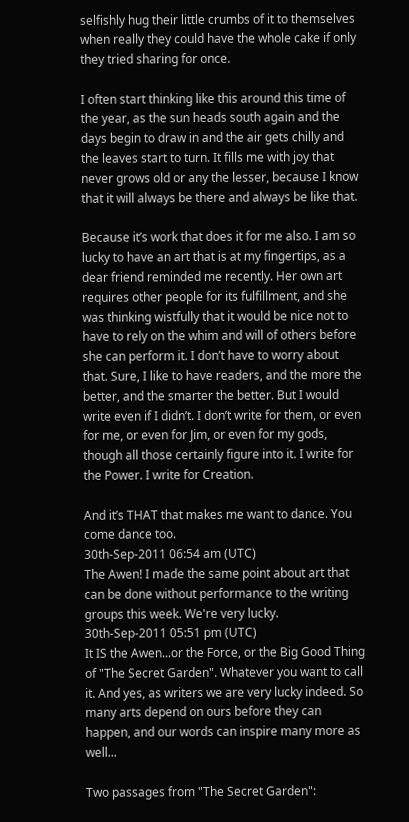selfishly hug their little crumbs of it to themselves when really they could have the whole cake if only they tried sharing for once.

I often start thinking like this around this time of the year, as the sun heads south again and the days begin to draw in and the air gets chilly and the leaves start to turn. It fills me with joy that never grows old or any the lesser, because I know that it will always be there and always be like that.

Because it’s work that does it for me also. I am so lucky to have an art that is at my fingertips, as a dear friend reminded me recently. Her own art requires other people for its fulfillment, and she was thinking wistfully that it would be nice not to have to rely on the whim and will of others before she can perform it. I don’t have to worry about that. Sure, I like to have readers, and the more the better, and the smarter the better. But I would write even if I didn’t. I don’t write for them, or even for me, or even for Jim, or even for my gods, though all those certainly figure into it. I write for the Power. I write for Creation.

And it’s THAT that makes me want to dance. You come dance too.
30th-Sep-2011 06:54 am (UTC)
The Awen! I made the same point about art that can be done without performance to the writing groups this week. We're very lucky.
30th-Sep-2011 05:51 pm (UTC)
It IS the Awen...or the Force, or the Big Good Thing of "The Secret Garden". Whatever you want to call it. And yes, as writers we are very lucky indeed. So many arts depend on ours before they can happen, and our words can inspire many more as well...

Two passages from "The Secret Garden":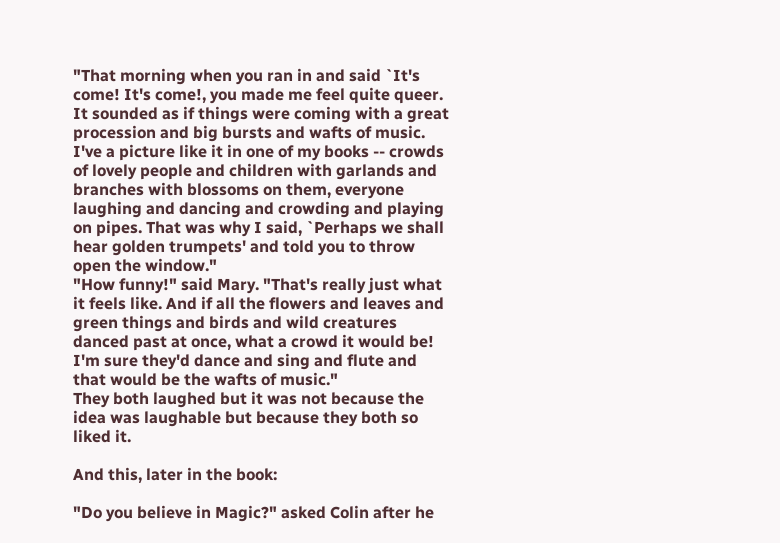"That morning when you ran in and said `It's come! It's come!, you made me feel quite queer. It sounded as if things were coming with a great procession and big bursts and wafts of music. I've a picture like it in one of my books -- crowds of lovely people and children with garlands and branches with blossoms on them, everyone laughing and dancing and crowding and playing on pipes. That was why I said, `Perhaps we shall hear golden trumpets' and told you to throw open the window."
"How funny!" said Mary. "That's really just what it feels like. And if all the flowers and leaves and green things and birds and wild creatures danced past at once, what a crowd it would be! I'm sure they'd dance and sing and flute and that would be the wafts of music."
They both laughed but it was not because the idea was laughable but because they both so liked it.

And this, later in the book:

"Do you believe in Magic?" asked Colin after he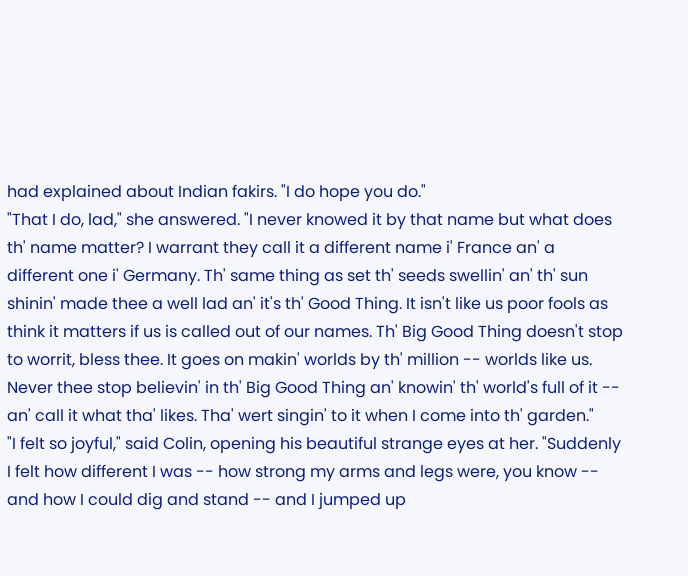had explained about Indian fakirs. "I do hope you do."
"That I do, lad," she answered. "I never knowed it by that name but what does th' name matter? I warrant they call it a different name i' France an' a different one i' Germany. Th' same thing as set th' seeds swellin' an' th' sun shinin' made thee a well lad an' it's th' Good Thing. It isn't like us poor fools as think it matters if us is called out of our names. Th' Big Good Thing doesn't stop to worrit, bless thee. It goes on makin' worlds by th' million -- worlds like us. Never thee stop believin' in th' Big Good Thing an' knowin' th' world's full of it -- an' call it what tha' likes. Tha' wert singin' to it when I come into th' garden."
"I felt so joyful," said Colin, opening his beautiful strange eyes at her. "Suddenly I felt how different I was -- how strong my arms and legs were, you know -- and how I could dig and stand -- and I jumped up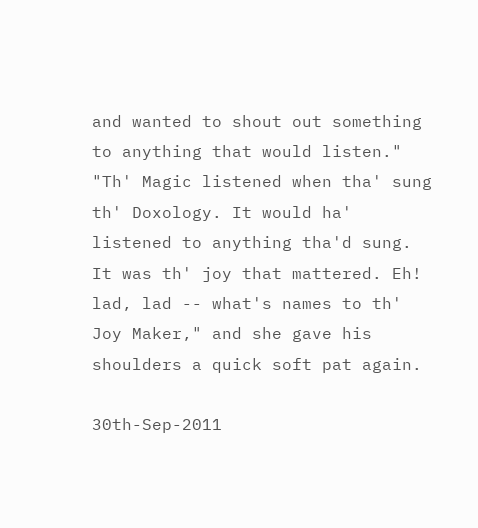and wanted to shout out something to anything that would listen."
"Th' Magic listened when tha' sung th' Doxology. It would ha' listened to anything tha'd sung. It was th' joy that mattered. Eh! lad, lad -- what's names to th' Joy Maker," and she gave his shoulders a quick soft pat again.

30th-Sep-2011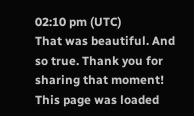02:10 pm (UTC)
That was beautiful. And so true. Thank you for sharing that moment!
This page was loaded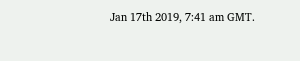Jan 17th 2019, 7:41 am GMT.